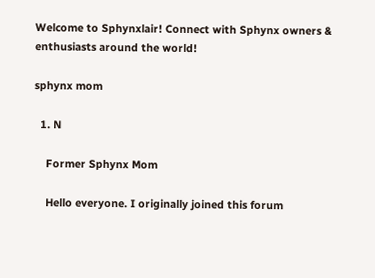Welcome to Sphynxlair! Connect with Sphynx owners & enthusiasts around the world!

sphynx mom

  1. N

    Former Sphynx Mom

    Hello everyone. I originally joined this forum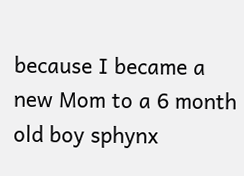because I became a new Mom to a 6 month old boy sphynx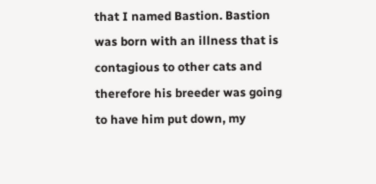that I named Bastion. Bastion was born with an illness that is contagious to other cats and therefore his breeder was going to have him put down, my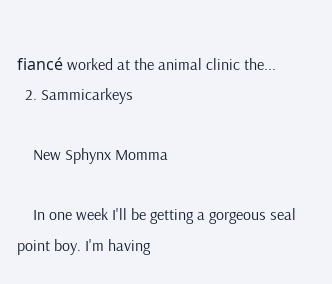fiancé worked at the animal clinic the...
  2. Sammicarkeys

    New Sphynx Momma

    In one week I'll be getting a gorgeous seal point boy. I'm having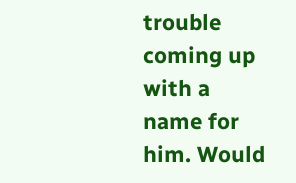trouble coming up with a name for him. Would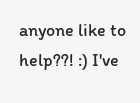anyone like to help??! :) I've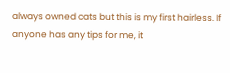always owned cats but this is my first hairless. If anyone has any tips for me, it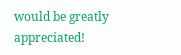would be greatly appreciated!